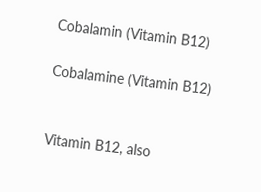Cobalamin (Vitamin B12)

Cobalamine (Vitamin B12)


Vitamin B12, also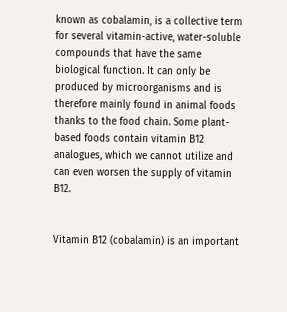known as cobalamin, is a collective term for several vitamin-active, water-soluble compounds that have the same biological function. It can only be produced by microorganisms and is therefore mainly found in animal foods thanks to the food chain. Some plant-based foods contain vitamin B12 analogues, which we cannot utilize and can even worsen the supply of vitamin B12.


Vitamin B12 (cobalamin) is an important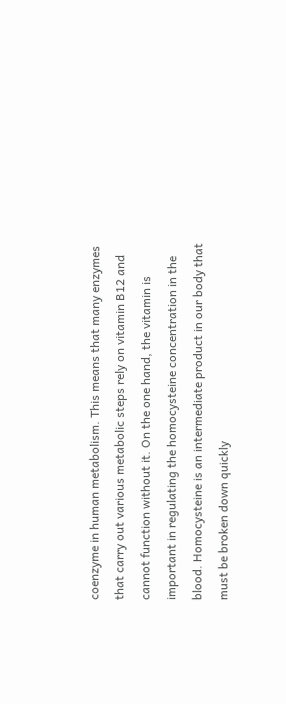coenzyme in human metabolism. This means that many enzymes that carry out various metabolic steps rely on vitamin B12 and cannot function without it. On the one hand, the vitamin is important in regulating the homocysteine concentration in the blood. Homocysteine is an intermediate product in our body that must be broken down quickly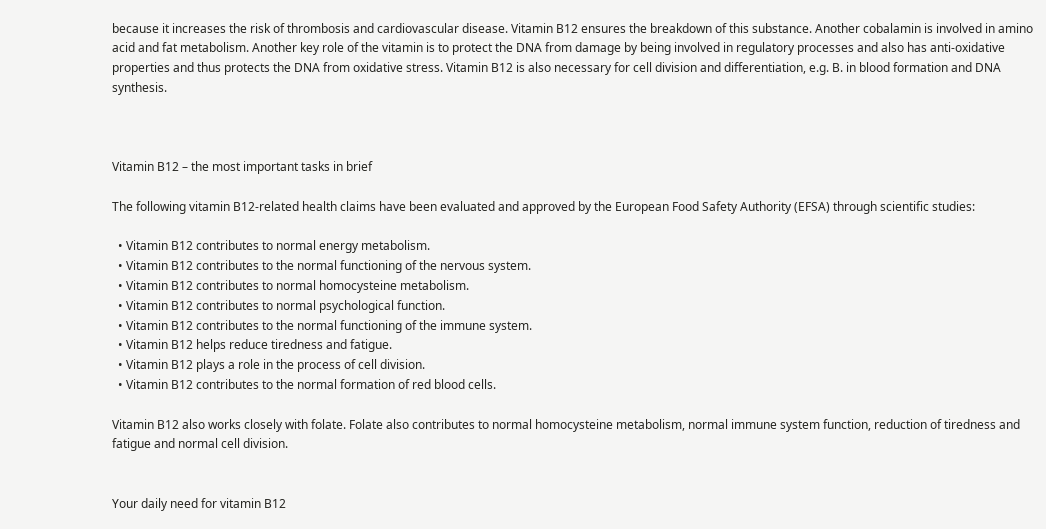because it increases the risk of thrombosis and cardiovascular disease. Vitamin B12 ensures the breakdown of this substance. Another cobalamin is involved in amino acid and fat metabolism. Another key role of the vitamin is to protect the DNA from damage by being involved in regulatory processes and also has anti-oxidative properties and thus protects the DNA from oxidative stress. Vitamin B12 is also necessary for cell division and differentiation, e.g. B. in blood formation and DNA synthesis.



Vitamin B12 – the most important tasks in brief

The following vitamin B12-related health claims have been evaluated and approved by the European Food Safety Authority (EFSA) through scientific studies:

  • Vitamin B12 contributes to normal energy metabolism.
  • Vitamin B12 contributes to the normal functioning of the nervous system.
  • Vitamin B12 contributes to normal homocysteine metabolism.
  • Vitamin B12 contributes to normal psychological function.
  • Vitamin B12 contributes to the normal functioning of the immune system.
  • Vitamin B12 helps reduce tiredness and fatigue.
  • Vitamin B12 plays a role in the process of cell division.
  • Vitamin B12 contributes to the normal formation of red blood cells.

Vitamin B12 also works closely with folate. Folate also contributes to normal homocysteine metabolism, normal immune system function, reduction of tiredness and fatigue and normal cell division.


Your daily need for vitamin B12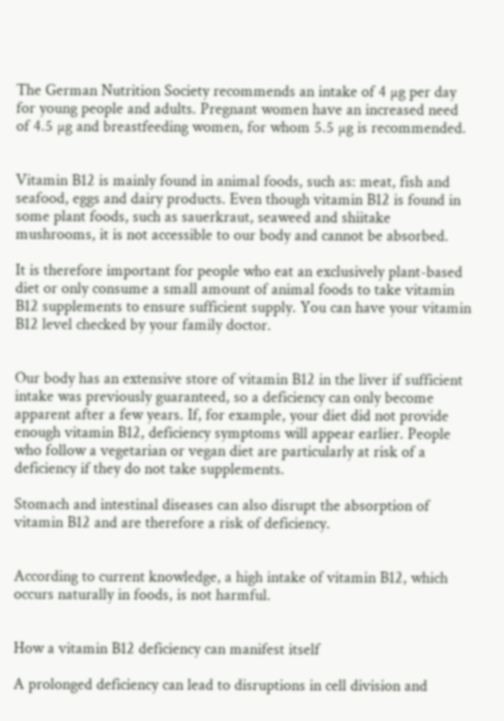The German Nutrition Society recommends an intake of 4 µg per day for young people and adults. Pregnant women have an increased need of 4.5 µg and breastfeeding women, for whom 5.5 µg is recommended.


Vitamin B12 is mainly found in animal foods, such as: meat, fish and seafood, eggs and dairy products. Even though vitamin B12 is found in some plant foods, such as sauerkraut, seaweed and shiitake mushrooms, it is not accessible to our body and cannot be absorbed.

It is therefore important for people who eat an exclusively plant-based diet or only consume a small amount of animal foods to take vitamin B12 supplements to ensure sufficient supply. You can have your vitamin B12 level checked by your family doctor.


Our body has an extensive store of vitamin B12 in the liver if sufficient intake was previously guaranteed, so a deficiency can only become apparent after a few years. If, for example, your diet did not provide enough vitamin B12, deficiency symptoms will appear earlier. People who follow a vegetarian or vegan diet are particularly at risk of a deficiency if they do not take supplements.

Stomach and intestinal diseases can also disrupt the absorption of vitamin B12 and are therefore a risk of deficiency.


According to current knowledge, a high intake of vitamin B12, which occurs naturally in foods, is not harmful.


How a vitamin B12 deficiency can manifest itself

A prolonged deficiency can lead to disruptions in cell division and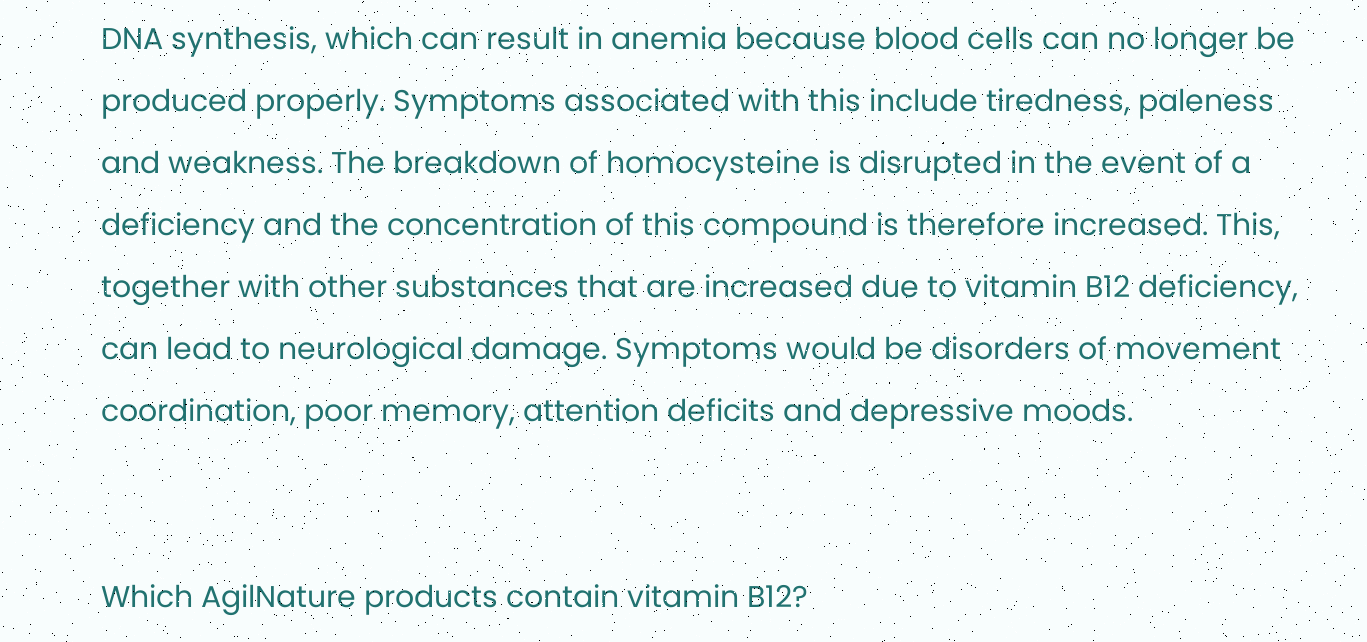DNA synthesis, which can result in anemia because blood cells can no longer be produced properly. Symptoms associated with this include tiredness, paleness and weakness. The breakdown of homocysteine is disrupted in the event of a deficiency and the concentration of this compound is therefore increased. This, together with other substances that are increased due to vitamin B12 deficiency, can lead to neurological damage. Symptoms would be disorders of movement coordination, poor memory, attention deficits and depressive moods.


Which AgilNature products contain vitamin B12?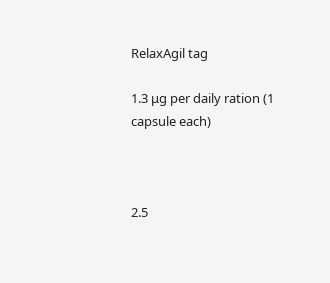RelaxAgil tag

1.3 μg per daily ration (1 capsule each)



2.5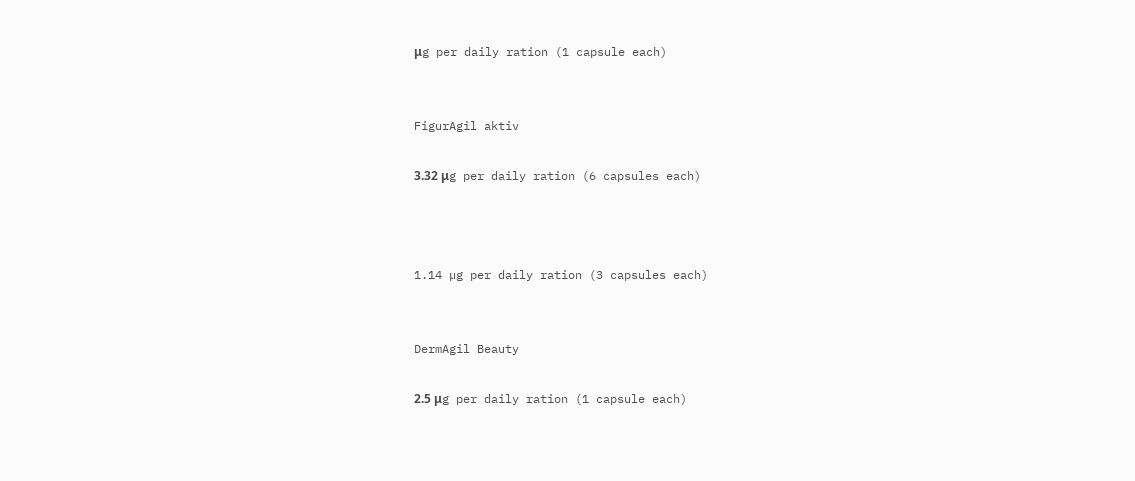μg per daily ration (1 capsule each)


FigurAgil aktiv

3.32 μg per daily ration (6 capsules each)



1.14 µg per daily ration (3 capsules each)


DermAgil Beauty

2.5 μg per daily ration (1 capsule each)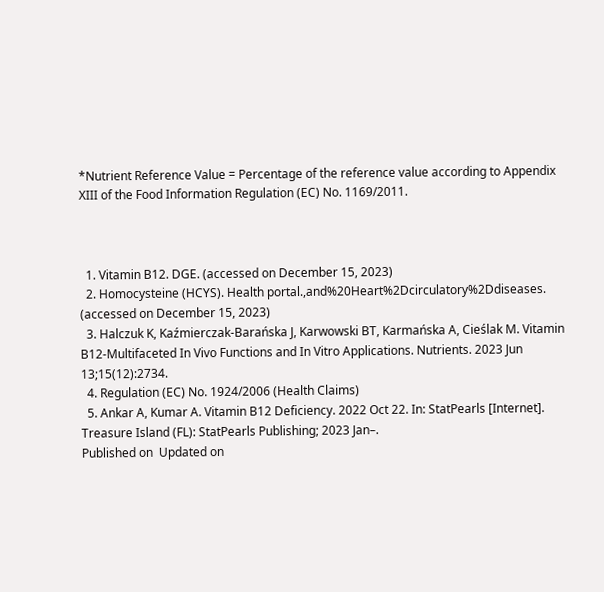*Nutrient Reference Value = Percentage of the reference value according to Appendix XIII of the Food Information Regulation (EC) No. 1169/2011.



  1. Vitamin B12. DGE. (accessed on December 15, 2023)
  2. Homocysteine (HCYS). Health portal.,and%20Heart%2Dcirculatory%2Ddiseases. (accessed on December 15, 2023)
  3. Halczuk K, Kaźmierczak-Barańska J, Karwowski BT, Karmańska A, Cieślak M. Vitamin B12-Multifaceted In Vivo Functions and In Vitro Applications. Nutrients. 2023 Jun 13;15(12):2734.
  4. Regulation (EC) No. 1924/2006 (Health Claims)
  5. Ankar A, Kumar A. Vitamin B12 Deficiency. 2022 Oct 22. In: StatPearls [Internet]. Treasure Island (FL): StatPearls Publishing; 2023 Jan–.
Published on  Updated on